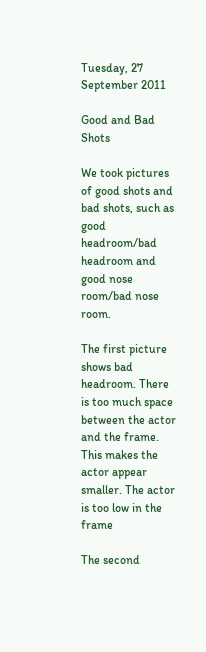Tuesday, 27 September 2011

Good and Bad Shots

We took pictures of good shots and bad shots, such as good headroom/bad headroom and good nose room/bad nose room.

The first picture shows bad headroom. There is too much space between the actor and the frame. This makes the actor appear smaller. The actor is too low in the frame

The second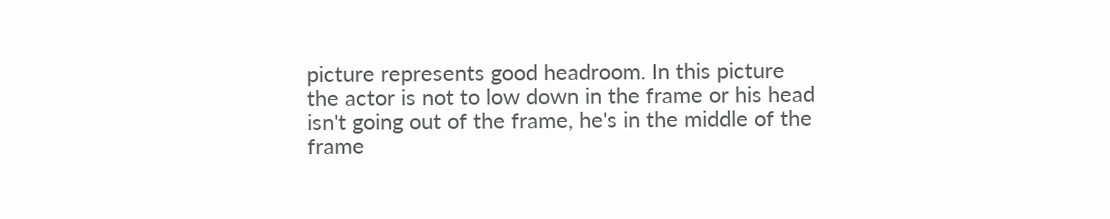picture represents good headroom. In this picture the actor is not to low down in the frame or his head isn't going out of the frame, he's in the middle of the frame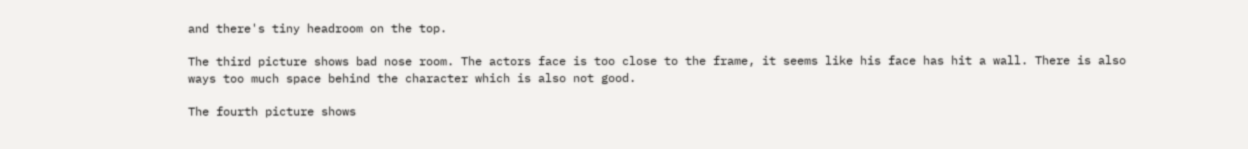and there's tiny headroom on the top.

The third picture shows bad nose room. The actors face is too close to the frame, it seems like his face has hit a wall. There is also ways too much space behind the character which is also not good.

The fourth picture shows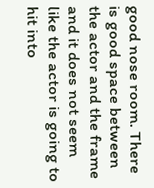good nose room. There is good space between the actor and the frame and it does not seem like the actor is going to hit into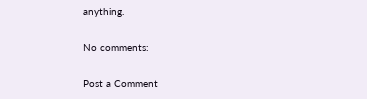anything.

No comments:

Post a Comment